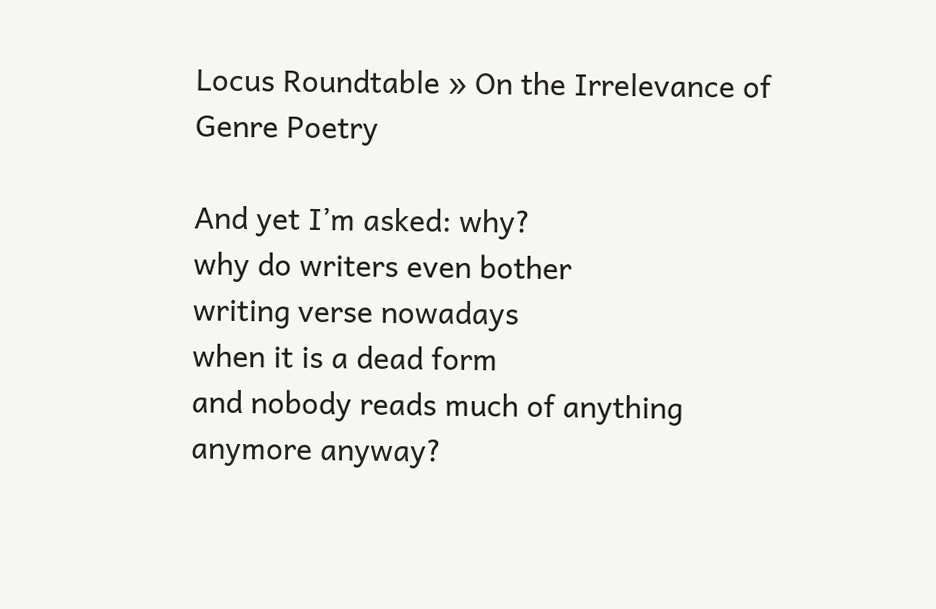Locus Roundtable » On the Irrelevance of Genre Poetry

And yet I’m asked: why?
why do writers even bother
writing verse nowadays
when it is a dead form
and nobody reads much of anything
anymore anyway?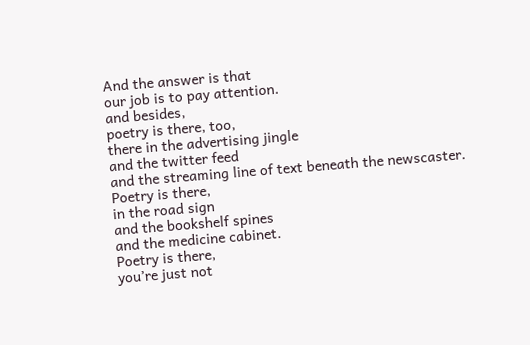And the answer is that
our job is to pay attention.
and besides,
poetry is there, too,
there in the advertising jingle
and the twitter feed
and the streaming line of text beneath the newscaster.
Poetry is there,
in the road sign
and the bookshelf spines
and the medicine cabinet.
Poetry is there,
you’re just not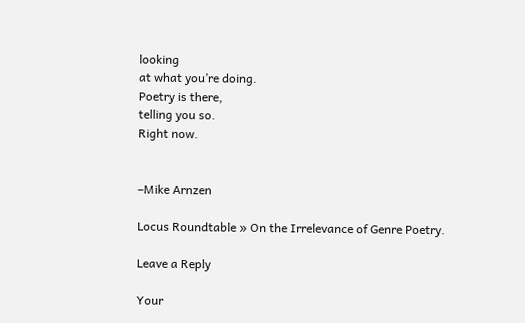looking
at what you’re doing.
Poetry is there,
telling you so.
Right now.


–Mike Arnzen

Locus Roundtable » On the Irrelevance of Genre Poetry.

Leave a Reply

Your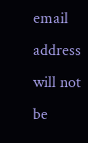email address will not be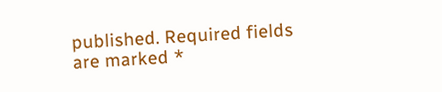published. Required fields are marked *